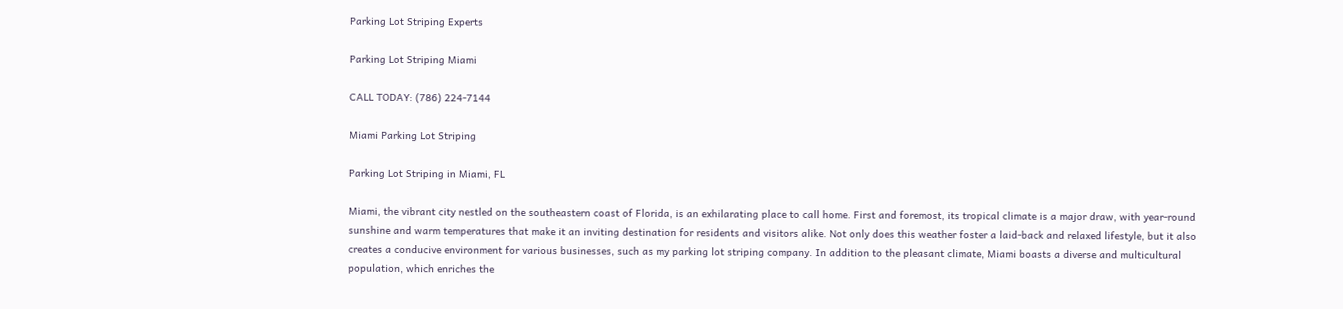Parking Lot Striping Experts

Parking Lot Striping Miami

CALL TODAY: (786) 224-7144

Miami Parking Lot Striping

Parking Lot Striping in Miami, FL

Miami, the vibrant city nestled on the southeastern coast of Florida, is an exhilarating place to call home. First and foremost, its tropical climate is a major draw, with year-round sunshine and warm temperatures that make it an inviting destination for residents and visitors alike. Not only does this weather foster a laid-back and relaxed lifestyle, but it also creates a conducive environment for various businesses, such as my parking lot striping company. In addition to the pleasant climate, Miami boasts a diverse and multicultural population, which enriches the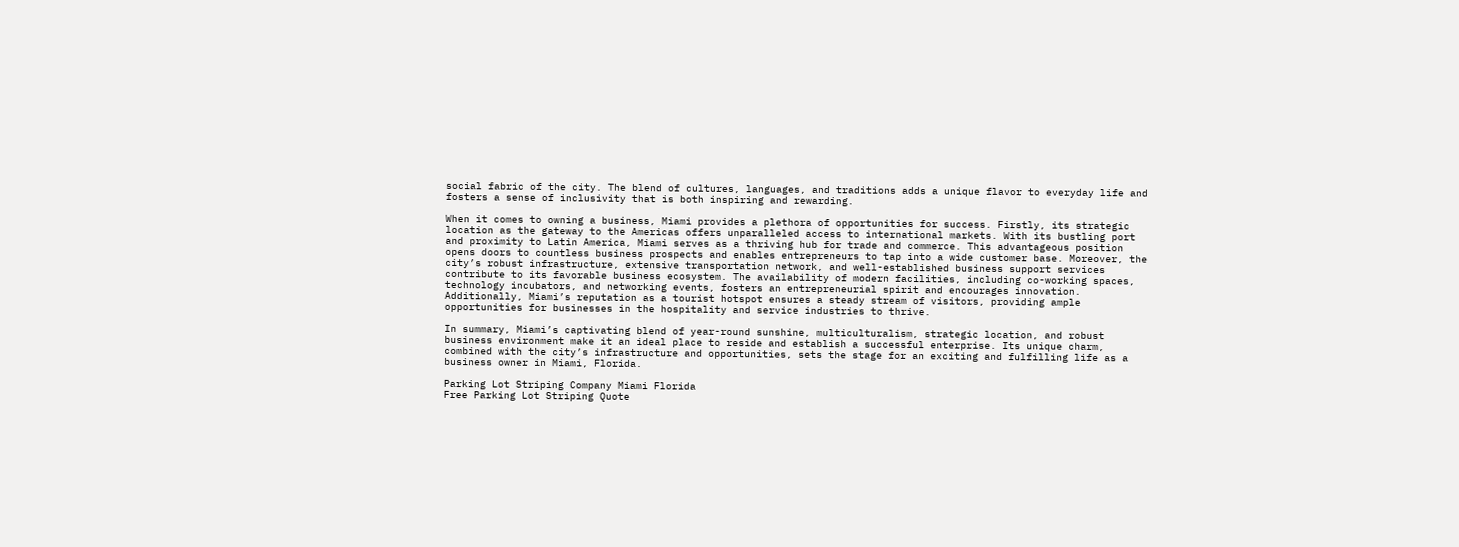social fabric of the city. The blend of cultures, languages, and traditions adds a unique flavor to everyday life and fosters a sense of inclusivity that is both inspiring and rewarding.

When it comes to owning a business, Miami provides a plethora of opportunities for success. Firstly, its strategic location as the gateway to the Americas offers unparalleled access to international markets. With its bustling port and proximity to Latin America, Miami serves as a thriving hub for trade and commerce. This advantageous position opens doors to countless business prospects and enables entrepreneurs to tap into a wide customer base. Moreover, the city’s robust infrastructure, extensive transportation network, and well-established business support services contribute to its favorable business ecosystem. The availability of modern facilities, including co-working spaces, technology incubators, and networking events, fosters an entrepreneurial spirit and encourages innovation. Additionally, Miami’s reputation as a tourist hotspot ensures a steady stream of visitors, providing ample opportunities for businesses in the hospitality and service industries to thrive.

In summary, Miami’s captivating blend of year-round sunshine, multiculturalism, strategic location, and robust business environment make it an ideal place to reside and establish a successful enterprise. Its unique charm, combined with the city’s infrastructure and opportunities, sets the stage for an exciting and fulfilling life as a business owner in Miami, Florida.

Parking Lot Striping Company Miami Florida
Free Parking Lot Striping Quote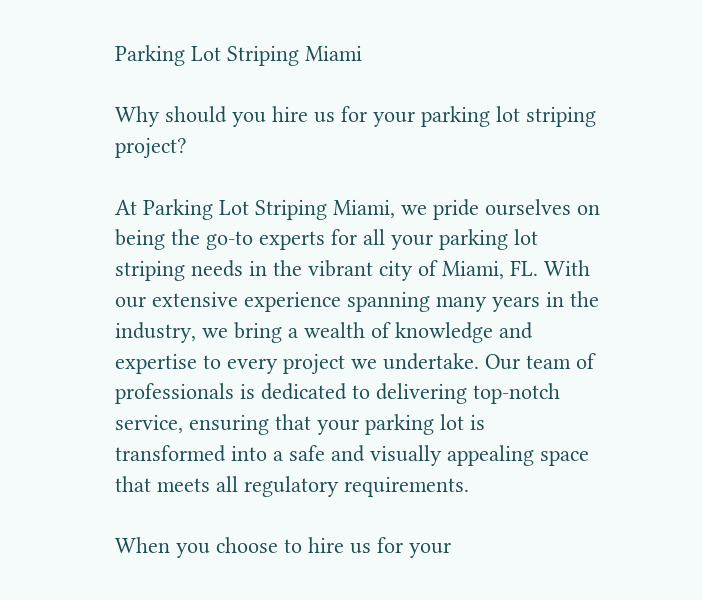Parking Lot Striping Miami

Why should you hire us for your parking lot striping project?

At Parking Lot Striping Miami, we pride ourselves on being the go-to experts for all your parking lot striping needs in the vibrant city of Miami, FL. With our extensive experience spanning many years in the industry, we bring a wealth of knowledge and expertise to every project we undertake. Our team of professionals is dedicated to delivering top-notch service, ensuring that your parking lot is transformed into a safe and visually appealing space that meets all regulatory requirements.

When you choose to hire us for your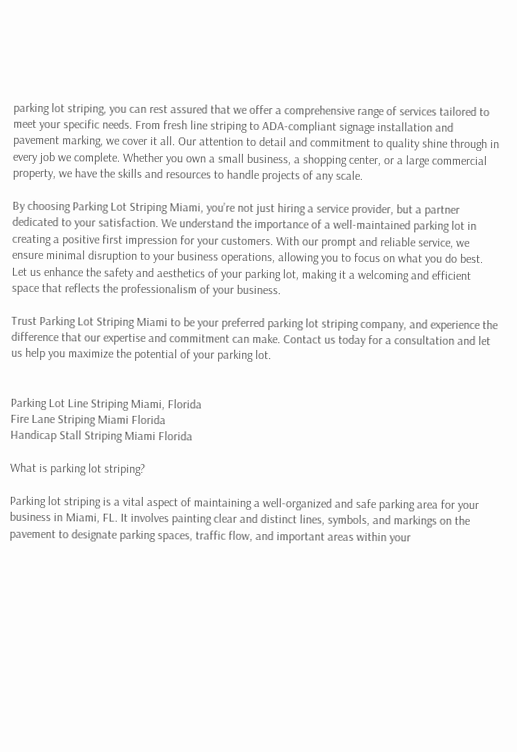parking lot striping, you can rest assured that we offer a comprehensive range of services tailored to meet your specific needs. From fresh line striping to ADA-compliant signage installation and pavement marking, we cover it all. Our attention to detail and commitment to quality shine through in every job we complete. Whether you own a small business, a shopping center, or a large commercial property, we have the skills and resources to handle projects of any scale.

By choosing Parking Lot Striping Miami, you’re not just hiring a service provider, but a partner dedicated to your satisfaction. We understand the importance of a well-maintained parking lot in creating a positive first impression for your customers. With our prompt and reliable service, we ensure minimal disruption to your business operations, allowing you to focus on what you do best. Let us enhance the safety and aesthetics of your parking lot, making it a welcoming and efficient space that reflects the professionalism of your business.

Trust Parking Lot Striping Miami to be your preferred parking lot striping company, and experience the difference that our expertise and commitment can make. Contact us today for a consultation and let us help you maximize the potential of your parking lot.


Parking Lot Line Striping Miami, Florida
Fire Lane Striping Miami Florida
Handicap Stall Striping Miami Florida

What is parking lot striping?

Parking lot striping is a vital aspect of maintaining a well-organized and safe parking area for your business in Miami, FL. It involves painting clear and distinct lines, symbols, and markings on the pavement to designate parking spaces, traffic flow, and important areas within your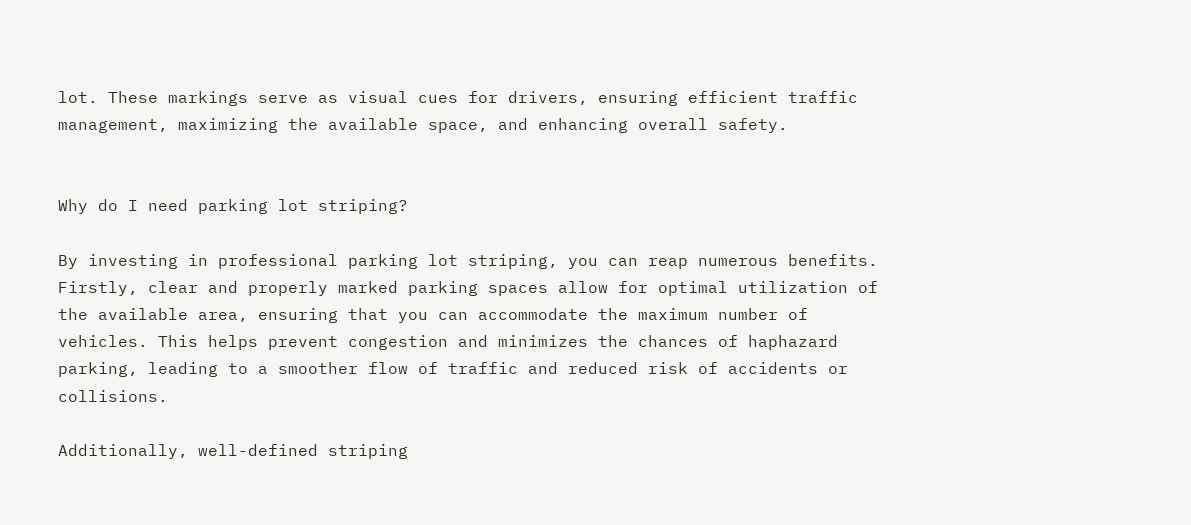lot. These markings serve as visual cues for drivers, ensuring efficient traffic management, maximizing the available space, and enhancing overall safety.


Why do I need parking lot striping?

By investing in professional parking lot striping, you can reap numerous benefits. Firstly, clear and properly marked parking spaces allow for optimal utilization of the available area, ensuring that you can accommodate the maximum number of vehicles. This helps prevent congestion and minimizes the chances of haphazard parking, leading to a smoother flow of traffic and reduced risk of accidents or collisions.

Additionally, well-defined striping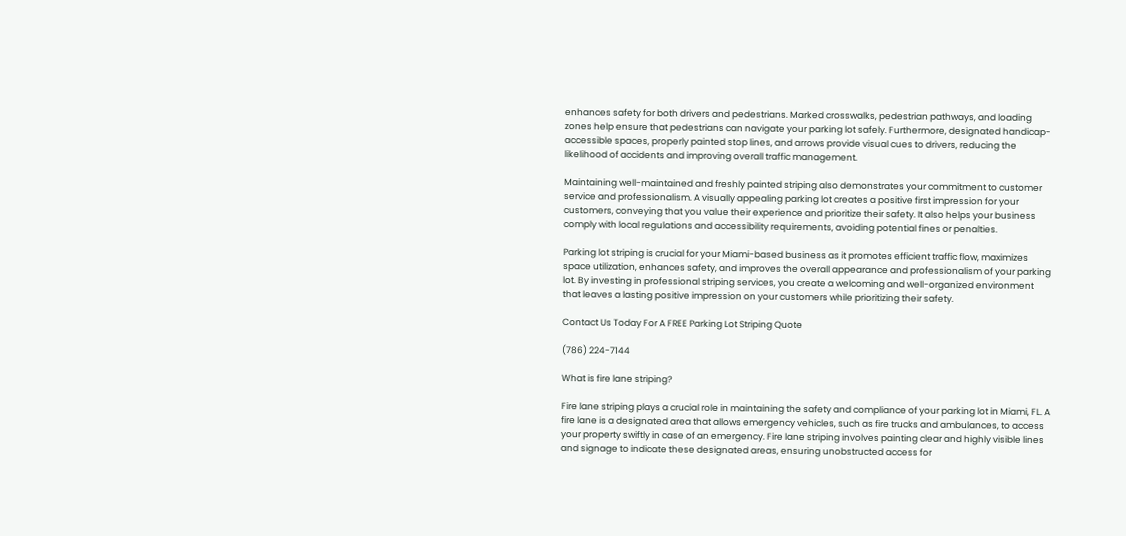enhances safety for both drivers and pedestrians. Marked crosswalks, pedestrian pathways, and loading zones help ensure that pedestrians can navigate your parking lot safely. Furthermore, designated handicap-accessible spaces, properly painted stop lines, and arrows provide visual cues to drivers, reducing the likelihood of accidents and improving overall traffic management.

Maintaining well-maintained and freshly painted striping also demonstrates your commitment to customer service and professionalism. A visually appealing parking lot creates a positive first impression for your customers, conveying that you value their experience and prioritize their safety. It also helps your business comply with local regulations and accessibility requirements, avoiding potential fines or penalties.

Parking lot striping is crucial for your Miami-based business as it promotes efficient traffic flow, maximizes space utilization, enhances safety, and improves the overall appearance and professionalism of your parking lot. By investing in professional striping services, you create a welcoming and well-organized environment that leaves a lasting positive impression on your customers while prioritizing their safety.

Contact Us Today For A FREE Parking Lot Striping Quote

(786) 224-7144

What is fire lane striping?

Fire lane striping plays a crucial role in maintaining the safety and compliance of your parking lot in Miami, FL. A fire lane is a designated area that allows emergency vehicles, such as fire trucks and ambulances, to access your property swiftly in case of an emergency. Fire lane striping involves painting clear and highly visible lines and signage to indicate these designated areas, ensuring unobstructed access for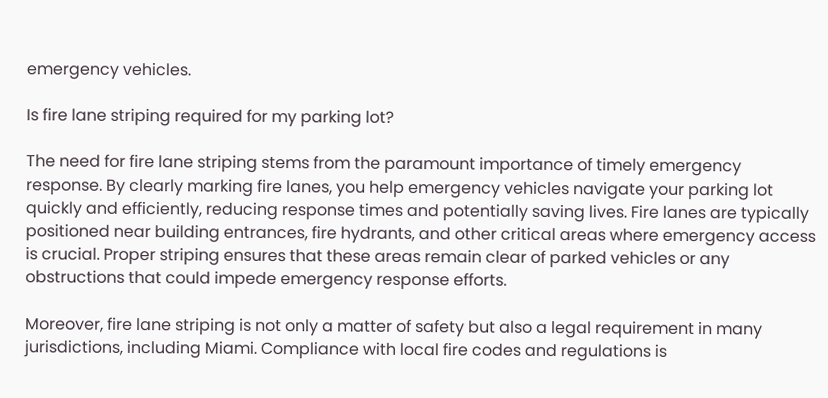emergency vehicles.

Is fire lane striping required for my parking lot?

The need for fire lane striping stems from the paramount importance of timely emergency response. By clearly marking fire lanes, you help emergency vehicles navigate your parking lot quickly and efficiently, reducing response times and potentially saving lives. Fire lanes are typically positioned near building entrances, fire hydrants, and other critical areas where emergency access is crucial. Proper striping ensures that these areas remain clear of parked vehicles or any obstructions that could impede emergency response efforts.

Moreover, fire lane striping is not only a matter of safety but also a legal requirement in many jurisdictions, including Miami. Compliance with local fire codes and regulations is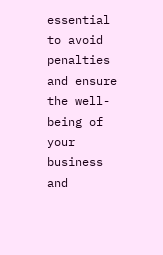essential to avoid penalties and ensure the well-being of your business and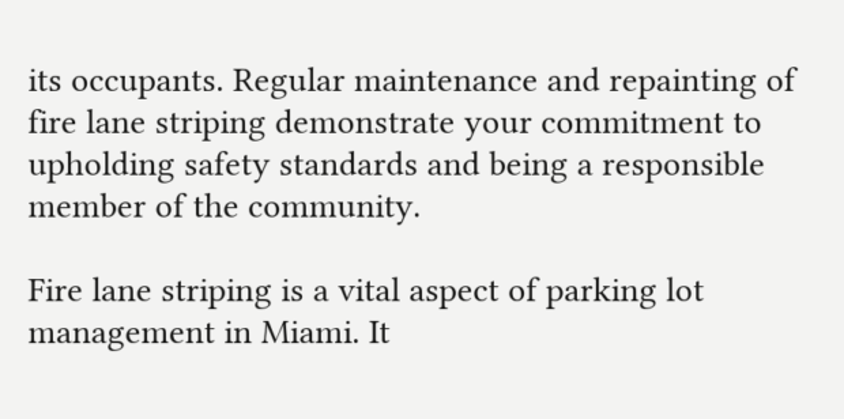its occupants. Regular maintenance and repainting of fire lane striping demonstrate your commitment to upholding safety standards and being a responsible member of the community.

Fire lane striping is a vital aspect of parking lot management in Miami. It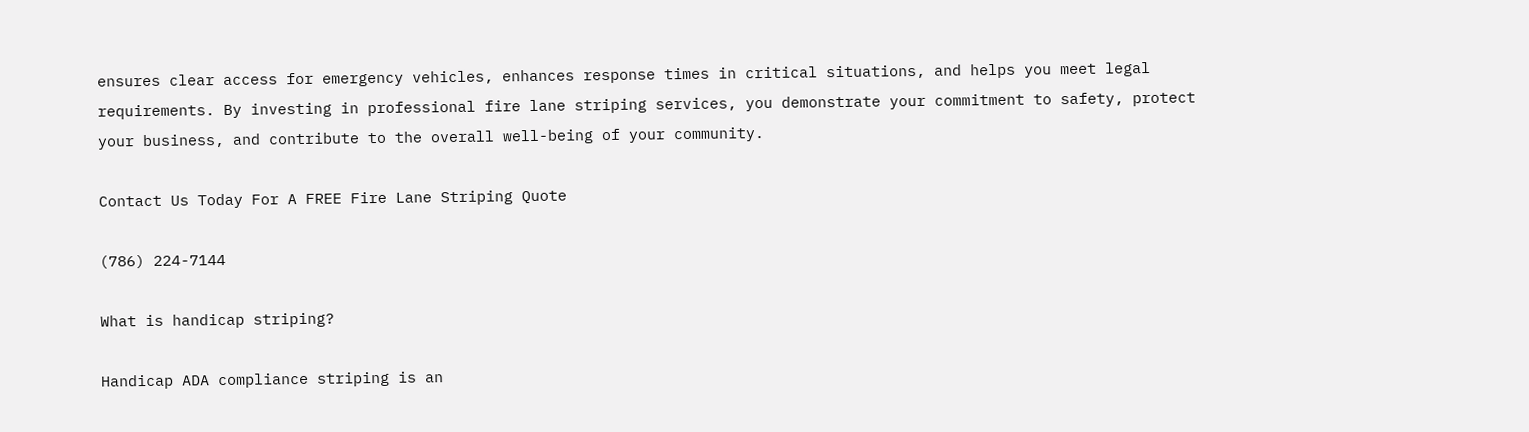ensures clear access for emergency vehicles, enhances response times in critical situations, and helps you meet legal requirements. By investing in professional fire lane striping services, you demonstrate your commitment to safety, protect your business, and contribute to the overall well-being of your community.

Contact Us Today For A FREE Fire Lane Striping Quote

(786) 224-7144

What is handicap striping?

Handicap ADA compliance striping is an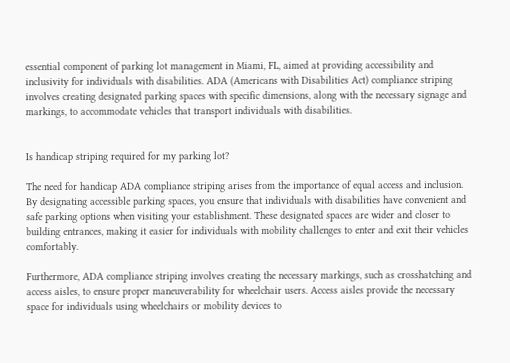essential component of parking lot management in Miami, FL, aimed at providing accessibility and inclusivity for individuals with disabilities. ADA (Americans with Disabilities Act) compliance striping involves creating designated parking spaces with specific dimensions, along with the necessary signage and markings, to accommodate vehicles that transport individuals with disabilities.


Is handicap striping required for my parking lot?

The need for handicap ADA compliance striping arises from the importance of equal access and inclusion. By designating accessible parking spaces, you ensure that individuals with disabilities have convenient and safe parking options when visiting your establishment. These designated spaces are wider and closer to building entrances, making it easier for individuals with mobility challenges to enter and exit their vehicles comfortably.

Furthermore, ADA compliance striping involves creating the necessary markings, such as crosshatching and access aisles, to ensure proper maneuverability for wheelchair users. Access aisles provide the necessary space for individuals using wheelchairs or mobility devices to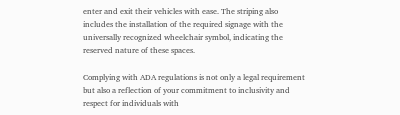enter and exit their vehicles with ease. The striping also includes the installation of the required signage with the universally recognized wheelchair symbol, indicating the reserved nature of these spaces.

Complying with ADA regulations is not only a legal requirement but also a reflection of your commitment to inclusivity and respect for individuals with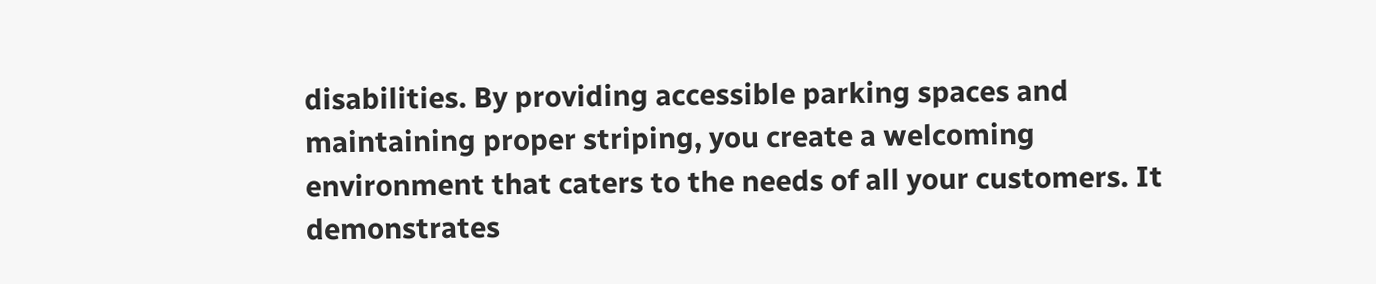disabilities. By providing accessible parking spaces and maintaining proper striping, you create a welcoming environment that caters to the needs of all your customers. It demonstrates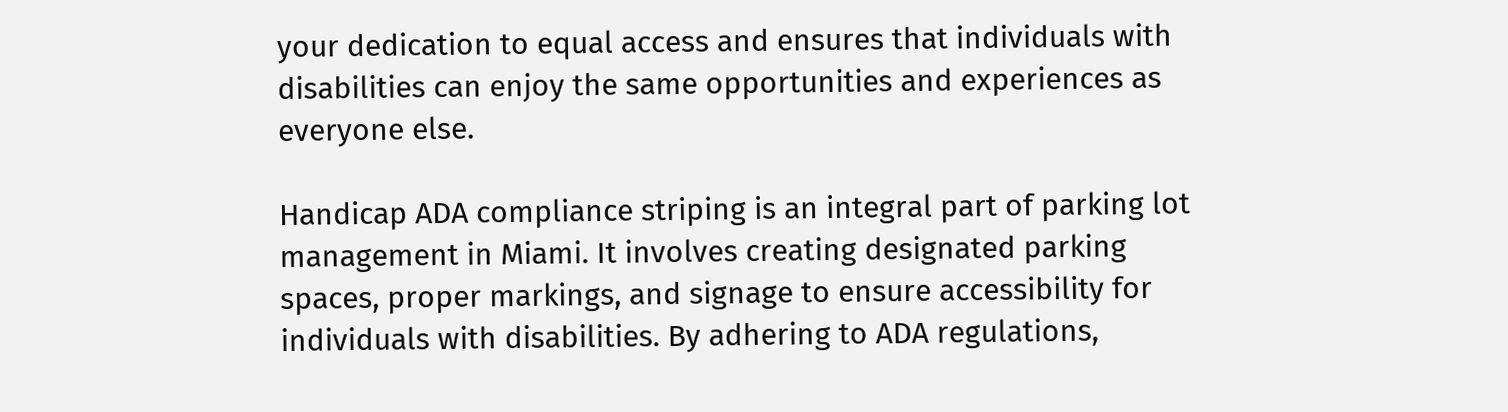your dedication to equal access and ensures that individuals with disabilities can enjoy the same opportunities and experiences as everyone else.

Handicap ADA compliance striping is an integral part of parking lot management in Miami. It involves creating designated parking spaces, proper markings, and signage to ensure accessibility for individuals with disabilities. By adhering to ADA regulations,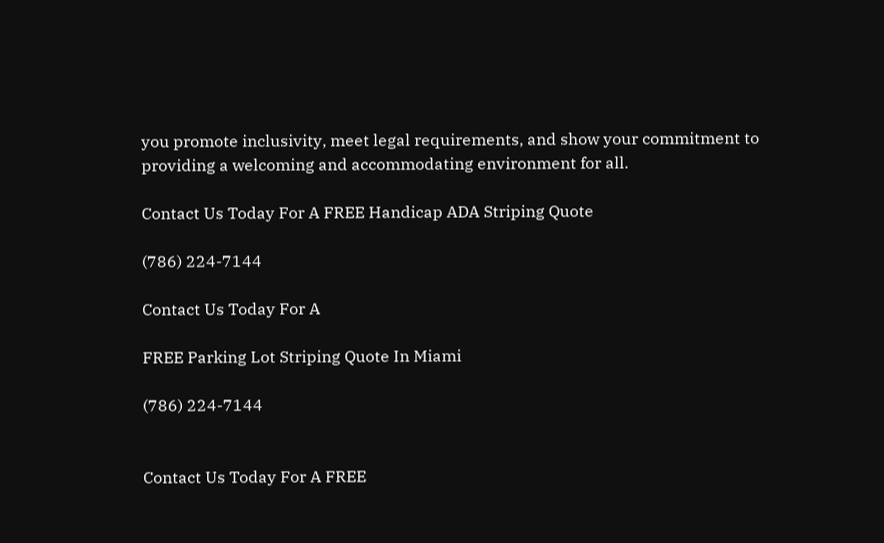you promote inclusivity, meet legal requirements, and show your commitment to providing a welcoming and accommodating environment for all.

Contact Us Today For A FREE Handicap ADA Striping Quote

(786) 224-7144

Contact Us Today For A

FREE Parking Lot Striping Quote In Miami

(786) 224-7144


Contact Us Today For A FREE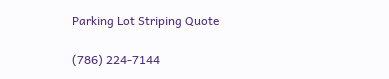Parking Lot Striping Quote

(786) 224-7144